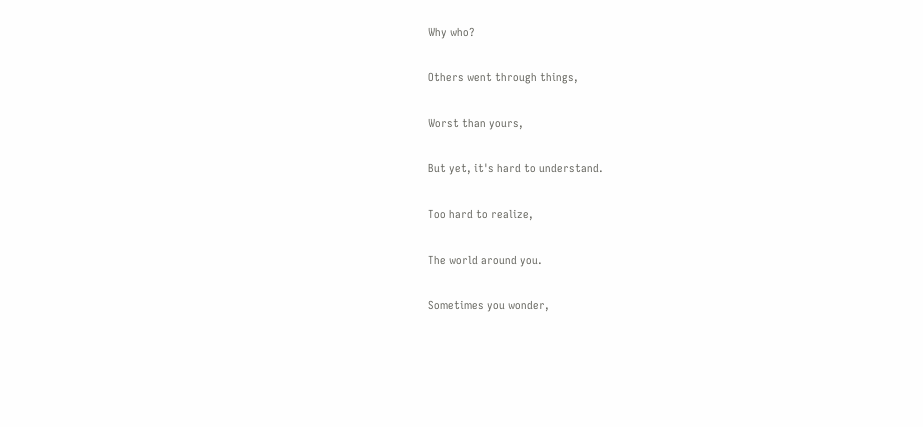Why who?

Others went through things,

Worst than yours,

But yet, it's hard to understand.

Too hard to realize,

The world around you.

Sometimes you wonder,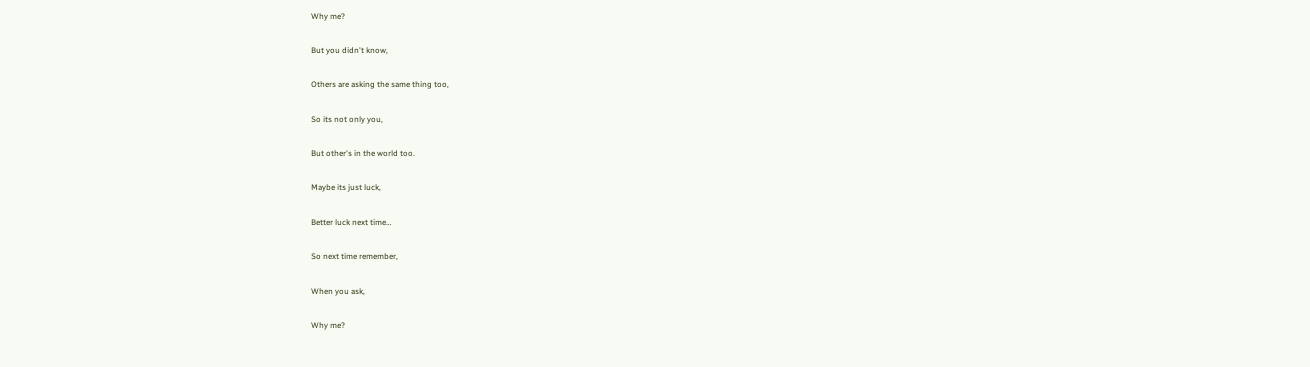Why me?

But you didn't know,

Others are asking the same thing too,

So its not only you,

But other's in the world too.

Maybe its just luck,

Better luck next time…

So next time remember,

When you ask,

Why me?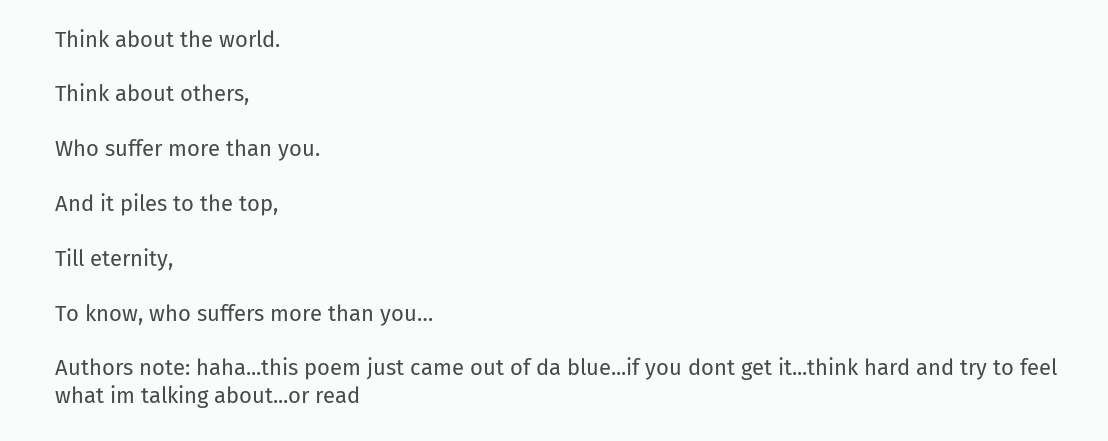Think about the world.

Think about others,

Who suffer more than you.

And it piles to the top,

Till eternity,

To know, who suffers more than you…

Authors note: haha...this poem just came out of da blue...if you dont get it...think hard and try to feel what im talking about...or read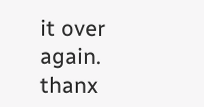it over again. thanx